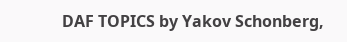DAF TOPICS by Yakov Schonberg,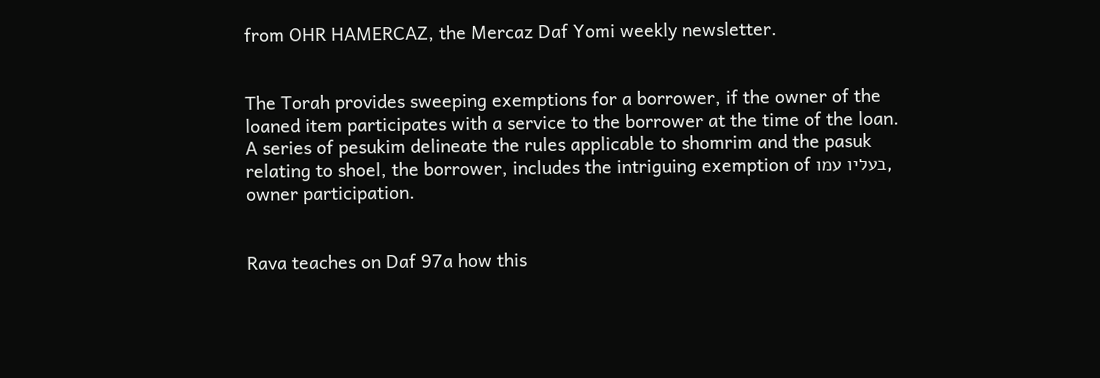from OHR HAMERCAZ, the Mercaz Daf Yomi weekly newsletter.


The Torah provides sweeping exemptions for a borrower, if the owner of the loaned item participates with a service to the borrower at the time of the loan. A series of pesukim delineate the rules applicable to shomrim and the pasuk relating to shoel, the borrower, includes the intriguing exemption of בעליו עמו, owner participation.


Rava teaches on Daf 97a how this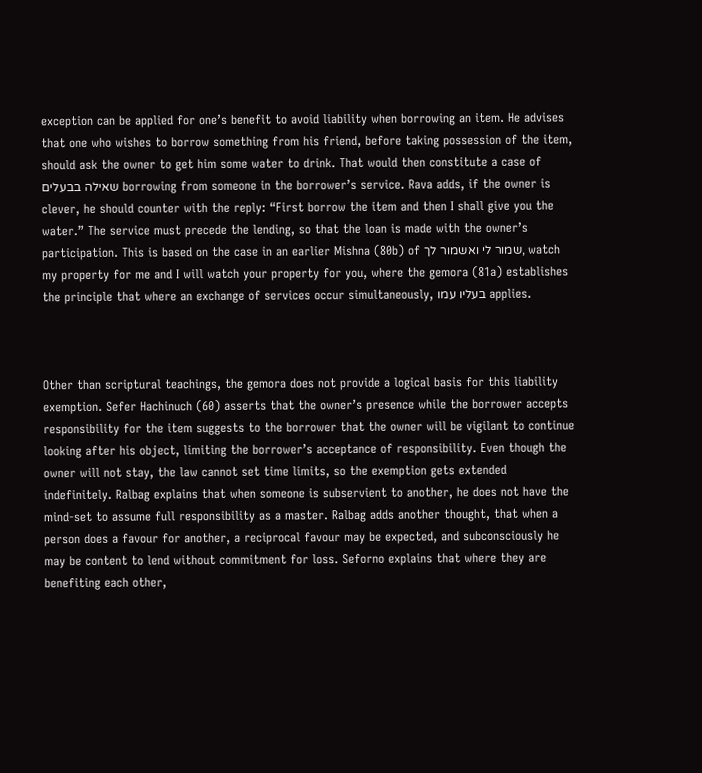exception can be applied for one’s benefit to avoid liability when borrowing an item. He advises that one who wishes to borrow something from his friend, before taking possession of the item, should ask the owner to get him some water to drink. That would then constitute a case of שאילה בבעלים borrowing from someone in the borrower’s service. Rava adds, if the owner is clever, he should counter with the reply: “First borrow the item and then I shall give you the water.” The service must precede the lending, so that the loan is made with the owner’s participation. This is based on the case in an earlier Mishna (80b) of שמור לי ואשמור לך, watch my property for me and I will watch your property for you, where the gemora (81a) establishes the principle that where an exchange of services occur simultaneously, בעליו עמו applies.



Other than scriptural teachings, the gemora does not provide a logical basis for this liability exemption. Sefer Hachinuch (60) asserts that the owner’s presence while the borrower accepts responsibility for the item suggests to the borrower that the owner will be vigilant to continue looking after his object, limiting the borrower’s acceptance of responsibility. Even though the owner will not stay, the law cannot set time limits, so the exemption gets extended indefinitely. Ralbag explains that when someone is subservient to another, he does not have the mind-set to assume full responsibility as a master. Ralbag adds another thought, that when a person does a favour for another, a reciprocal favour may be expected, and subconsciously he may be content to lend without commitment for loss. Seforno explains that where they are benefiting each other,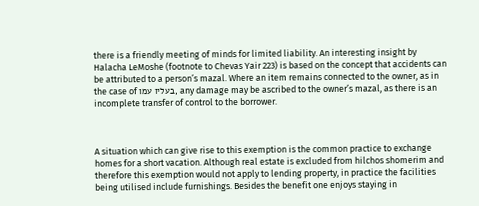there is a friendly meeting of minds for limited liability. An interesting insight by Halacha LeMoshe (footnote to Chevas Yair 223) is based on the concept that accidents can be attributed to a person’s mazal. Where an item remains connected to the owner, as in the case of בעליו עמו, any damage may be ascribed to the owner’s mazal, as there is an incomplete transfer of control to the borrower.



A situation which can give rise to this exemption is the common practice to exchange homes for a short vacation. Although real estate is excluded from hilchos shomerim and therefore this exemption would not apply to lending property, in practice the facilities being utilised include furnishings. Besides the benefit one enjoys staying in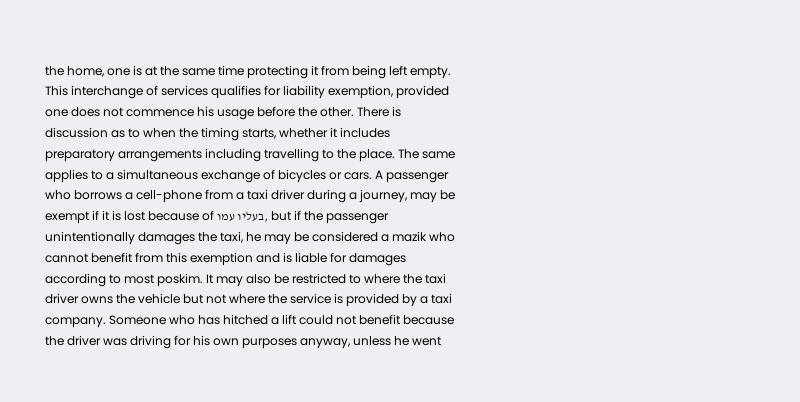the home, one is at the same time protecting it from being left empty. This interchange of services qualifies for liability exemption, provided one does not commence his usage before the other. There is discussion as to when the timing starts, whether it includes preparatory arrangements including travelling to the place. The same applies to a simultaneous exchange of bicycles or cars. A passenger who borrows a cell-phone from a taxi driver during a journey, may be exempt if it is lost because of בעליו עמו, but if the passenger unintentionally damages the taxi, he may be considered a mazik who cannot benefit from this exemption and is liable for damages according to most poskim. It may also be restricted to where the taxi driver owns the vehicle but not where the service is provided by a taxi company. Someone who has hitched a lift could not benefit because the driver was driving for his own purposes anyway, unless he went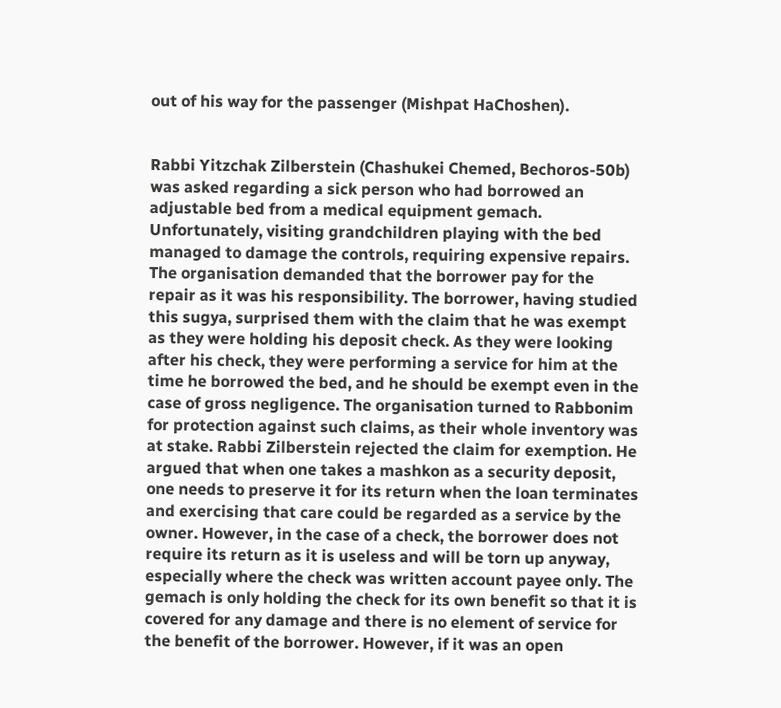out of his way for the passenger (Mishpat HaChoshen).


Rabbi Yitzchak Zilberstein (Chashukei Chemed, Bechoros-50b) was asked regarding a sick person who had borrowed an adjustable bed from a medical equipment gemach. Unfortunately, visiting grandchildren playing with the bed managed to damage the controls, requiring expensive repairs. The organisation demanded that the borrower pay for the repair as it was his responsibility. The borrower, having studied this sugya, surprised them with the claim that he was exempt as they were holding his deposit check. As they were looking after his check, they were performing a service for him at the time he borrowed the bed, and he should be exempt even in the case of gross negligence. The organisation turned to Rabbonim for protection against such claims, as their whole inventory was at stake. Rabbi Zilberstein rejected the claim for exemption. He argued that when one takes a mashkon as a security deposit, one needs to preserve it for its return when the loan terminates and exercising that care could be regarded as a service by the owner. However, in the case of a check, the borrower does not require its return as it is useless and will be torn up anyway, especially where the check was written account payee only. The gemach is only holding the check for its own benefit so that it is covered for any damage and there is no element of service for the benefit of the borrower. However, if it was an open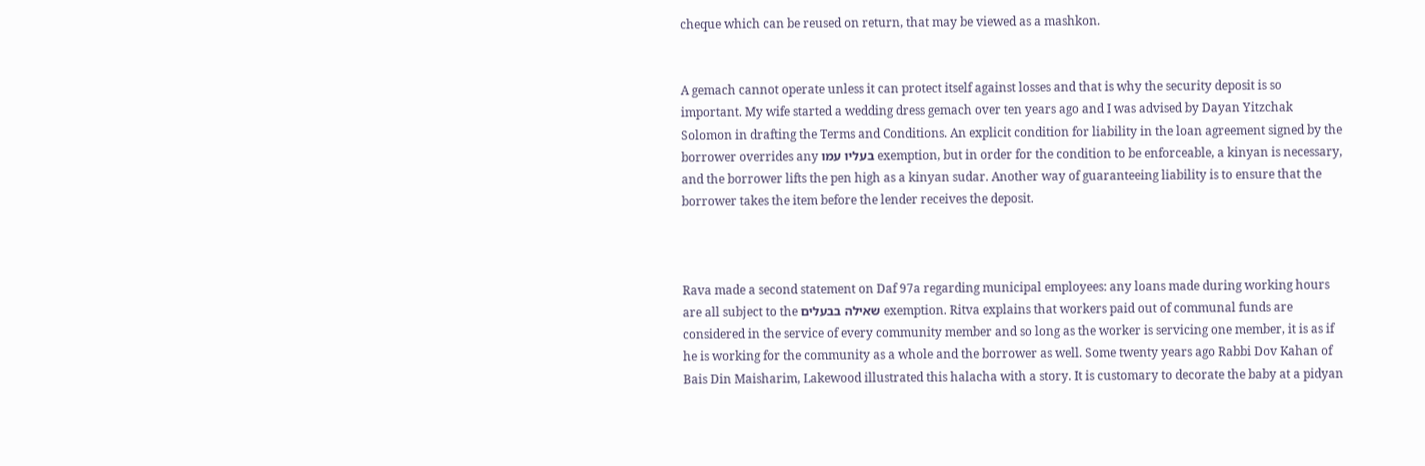cheque which can be reused on return, that may be viewed as a mashkon.


A gemach cannot operate unless it can protect itself against losses and that is why the security deposit is so important. My wife started a wedding dress gemach over ten years ago and I was advised by Dayan Yitzchak Solomon in drafting the Terms and Conditions. An explicit condition for liability in the loan agreement signed by the borrower overrides any בעליו עמו exemption, but in order for the condition to be enforceable, a kinyan is necessary, and the borrower lifts the pen high as a kinyan sudar. Another way of guaranteeing liability is to ensure that the borrower takes the item before the lender receives the deposit.



Rava made a second statement on Daf 97a regarding municipal employees: any loans made during working hours are all subject to the שאילה בבעלים exemption. Ritva explains that workers paid out of communal funds are considered in the service of every community member and so long as the worker is servicing one member, it is as if he is working for the community as a whole and the borrower as well. Some twenty years ago Rabbi Dov Kahan of Bais Din Maisharim, Lakewood illustrated this halacha with a story. It is customary to decorate the baby at a pidyan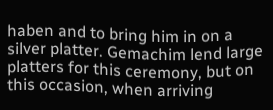haben and to bring him in on a silver platter. Gemachim lend large platters for this ceremony, but on this occasion, when arriving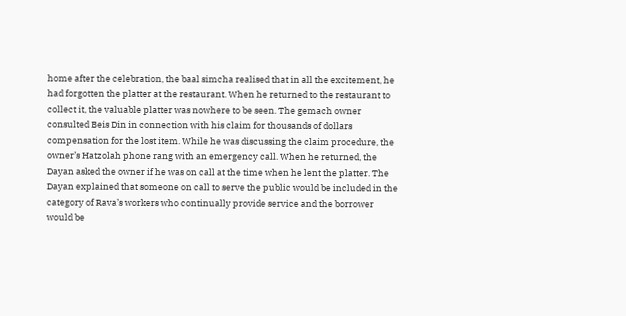home after the celebration, the baal simcha realised that in all the excitement, he had forgotten the platter at the restaurant. When he returned to the restaurant to collect it, the valuable platter was nowhere to be seen. The gemach owner consulted Beis Din in connection with his claim for thousands of dollars compensation for the lost item. While he was discussing the claim procedure, the owner’s Hatzolah phone rang with an emergency call. When he returned, the Dayan asked the owner if he was on call at the time when he lent the platter. The Dayan explained that someone on call to serve the public would be included in the category of Rava’s workers who continually provide service and the borrower would be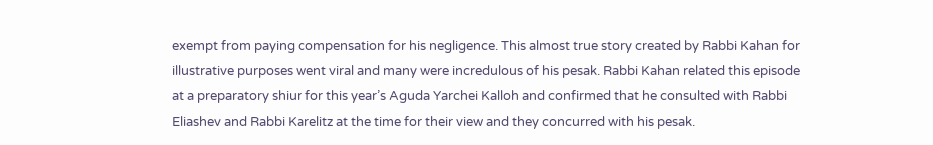exempt from paying compensation for his negligence. This almost true story created by Rabbi Kahan for illustrative purposes went viral and many were incredulous of his pesak. Rabbi Kahan related this episode at a preparatory shiur for this year’s Aguda Yarchei Kalloh and confirmed that he consulted with Rabbi Eliashev and Rabbi Karelitz at the time for their view and they concurred with his pesak.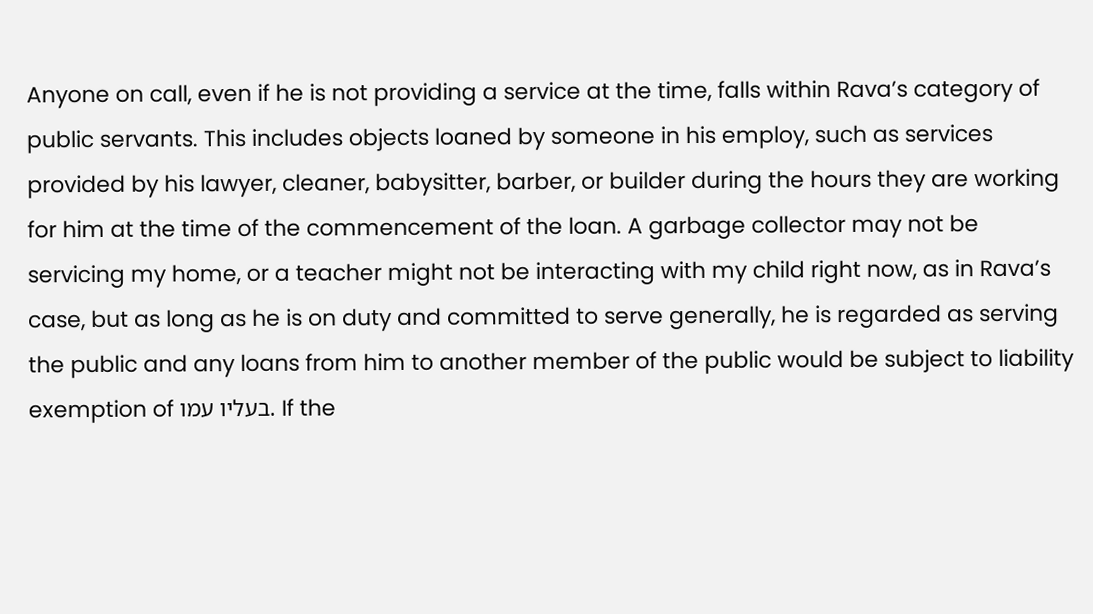Anyone on call, even if he is not providing a service at the time, falls within Rava’s category of public servants. This includes objects loaned by someone in his employ, such as services provided by his lawyer, cleaner, babysitter, barber, or builder during the hours they are working for him at the time of the commencement of the loan. A garbage collector may not be servicing my home, or a teacher might not be interacting with my child right now, as in Rava’s case, but as long as he is on duty and committed to serve generally, he is regarded as serving the public and any loans from him to another member of the public would be subject to liability exemption of בעליו עמו. If the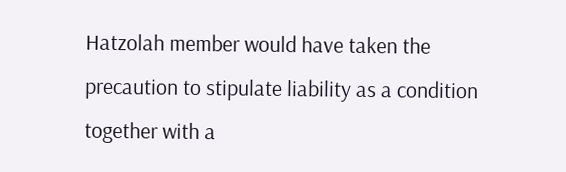Hatzolah member would have taken the precaution to stipulate liability as a condition together with a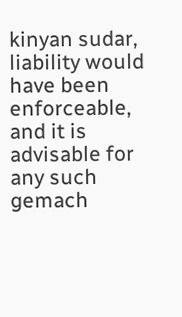kinyan sudar, liability would have been enforceable, and it is advisable for any such gemach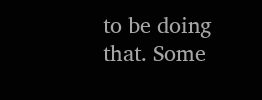to be doing that. Some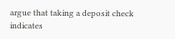argue that taking a deposit check indicates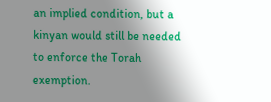an implied condition, but a kinyan would still be needed to enforce the Torah exemption.